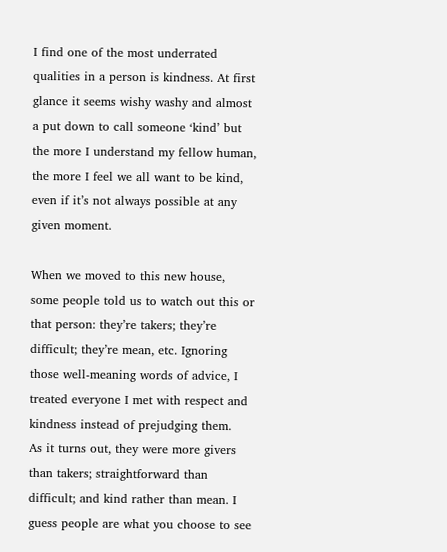I find one of the most underrated qualities in a person is kindness. At first glance it seems wishy washy and almost a put down to call someone ‘kind’ but the more I understand my fellow human, the more I feel we all want to be kind, even if it’s not always possible at any given moment.

When we moved to this new house, some people told us to watch out this or that person: they’re takers; they’re difficult; they’re mean, etc. Ignoring those well-meaning words of advice, I treated everyone I met with respect and kindness instead of prejudging them.
As it turns out, they were more givers than takers; straightforward than difficult; and kind rather than mean. I guess people are what you choose to see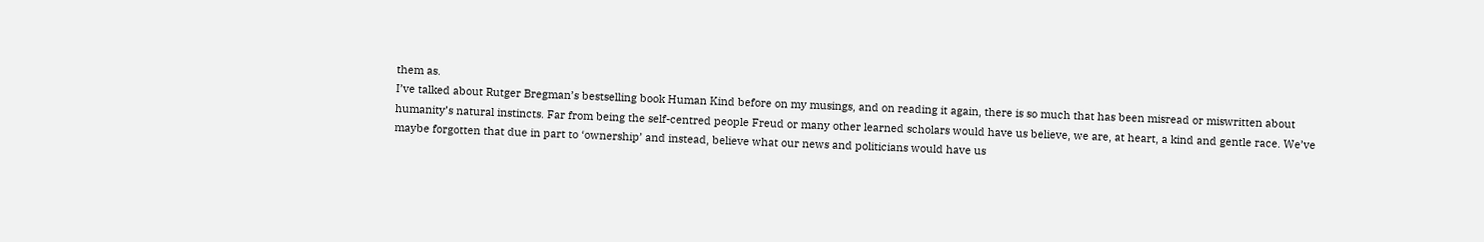them as.
I’ve talked about Rutger Bregman’s bestselling book Human Kind before on my musings, and on reading it again, there is so much that has been misread or miswritten about humanity’s natural instincts. Far from being the self-centred people Freud or many other learned scholars would have us believe, we are, at heart, a kind and gentle race. We’ve maybe forgotten that due in part to ‘ownership’ and instead, believe what our news and politicians would have us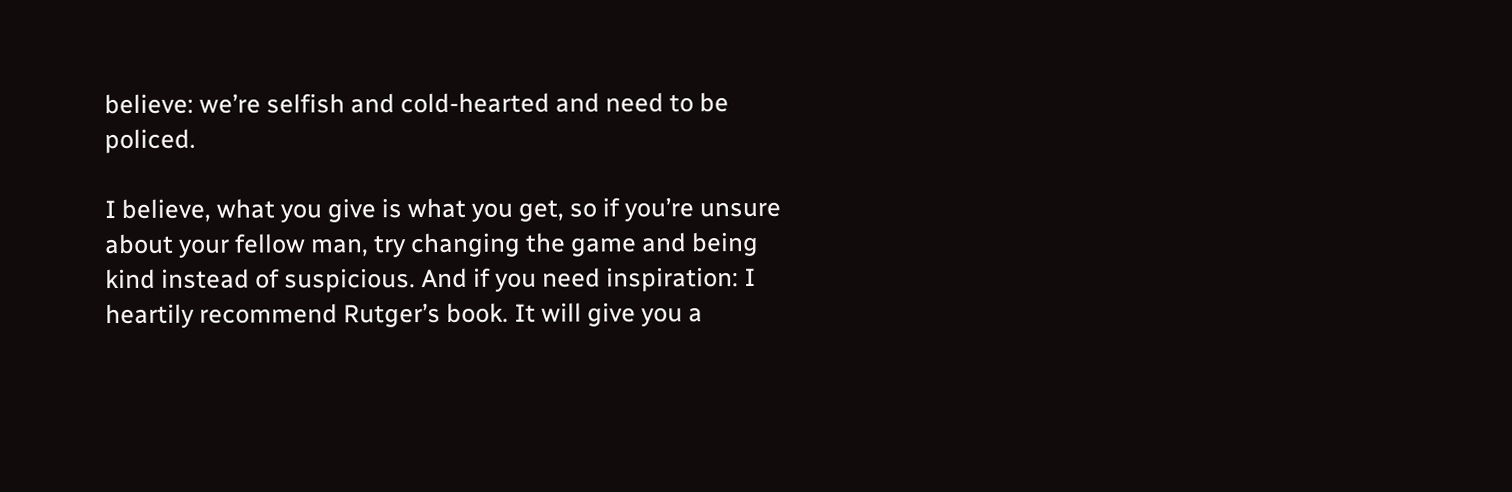believe: we’re selfish and cold-hearted and need to be policed.

I believe, what you give is what you get, so if you’re unsure about your fellow man, try changing the game and being kind instead of suspicious. And if you need inspiration: I heartily recommend Rutger’s book. It will give you a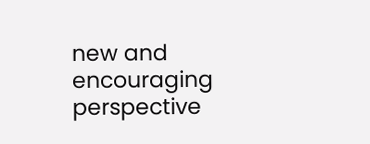new and encouraging perspective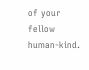of your fellow human-kind.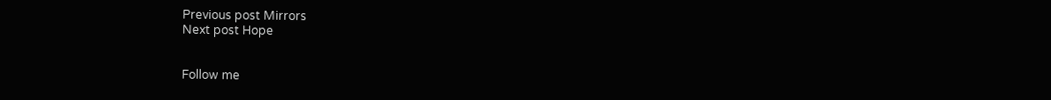Previous post Mirrors
Next post Hope


Follow me